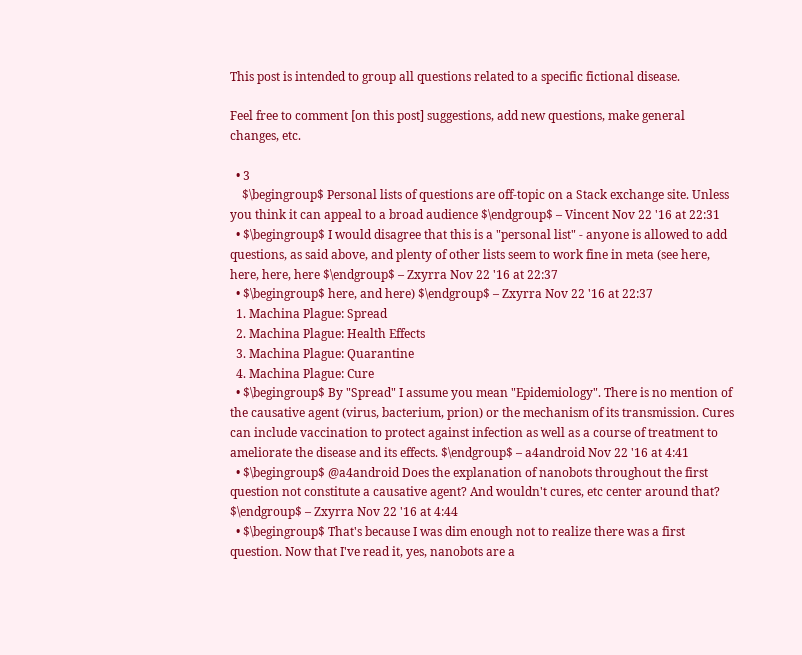This post is intended to group all questions related to a specific fictional disease.

Feel free to comment [on this post] suggestions, add new questions, make general changes, etc.

  • 3
    $\begingroup$ Personal lists of questions are off-topic on a Stack exchange site. Unless you think it can appeal to a broad audience $\endgroup$ – Vincent Nov 22 '16 at 22:31
  • $\begingroup$ I would disagree that this is a "personal list" - anyone is allowed to add questions, as said above, and plenty of other lists seem to work fine in meta (see here, here, here, here $\endgroup$ – Zxyrra Nov 22 '16 at 22:37
  • $\begingroup$ here, and here) $\endgroup$ – Zxyrra Nov 22 '16 at 22:37
  1. Machina Plague: Spread
  2. Machina Plague: Health Effects
  3. Machina Plague: Quarantine
  4. Machina Plague: Cure
  • $\begingroup$ By "Spread" I assume you mean "Epidemiology". There is no mention of the causative agent (virus, bacterium, prion) or the mechanism of its transmission. Cures can include vaccination to protect against infection as well as a course of treatment to ameliorate the disease and its effects. $\endgroup$ – a4android Nov 22 '16 at 4:41
  • $\begingroup$ @a4android Does the explanation of nanobots throughout the first question not constitute a causative agent? And wouldn't cures, etc center around that? $\endgroup$ – Zxyrra Nov 22 '16 at 4:44
  • $\begingroup$ That's because I was dim enough not to realize there was a first question. Now that I've read it, yes, nanobots are a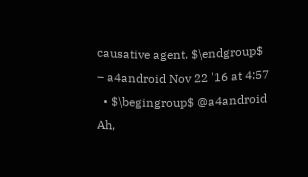causative agent. $\endgroup$ – a4android Nov 22 '16 at 4:57
  • $\begingroup$ @a4android Ah,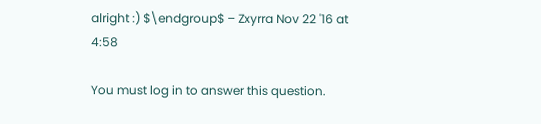alright :) $\endgroup$ – Zxyrra Nov 22 '16 at 4:58

You must log in to answer this question.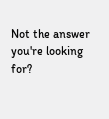Not the answer you're looking for?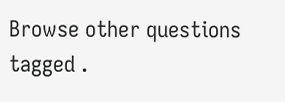Browse other questions tagged .